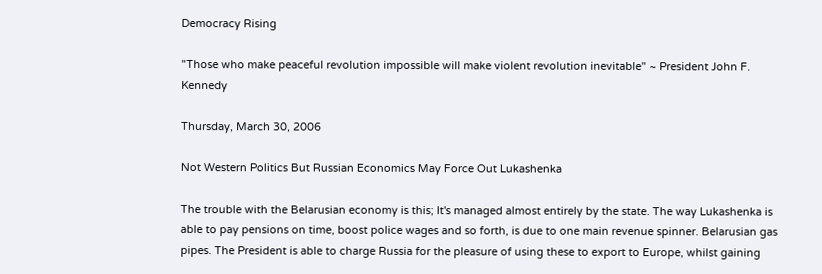Democracy Rising

"Those who make peaceful revolution impossible will make violent revolution inevitable" ~ President John F. Kennedy

Thursday, March 30, 2006

Not Western Politics But Russian Economics May Force Out Lukashenka

The trouble with the Belarusian economy is this; It's managed almost entirely by the state. The way Lukashenka is able to pay pensions on time, boost police wages and so forth, is due to one main revenue spinner. Belarusian gas pipes. The President is able to charge Russia for the pleasure of using these to export to Europe, whilst gaining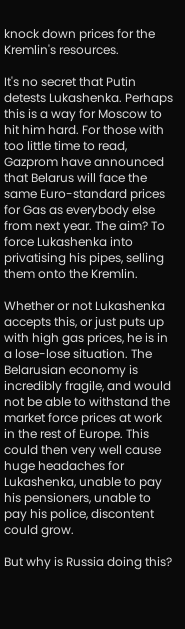knock down prices for the Kremlin's resources.

It's no secret that Putin detests Lukashenka. Perhaps this is a way for Moscow to hit him hard. For those with too little time to read, Gazprom have announced that Belarus will face the same Euro-standard prices for Gas as everybody else from next year. The aim? To force Lukashenka into privatising his pipes, selling them onto the Kremlin.

Whether or not Lukashenka accepts this, or just puts up with high gas prices, he is in a lose-lose situation. The Belarusian economy is incredibly fragile, and would not be able to withstand the market force prices at work in the rest of Europe. This could then very well cause huge headaches for Lukashenka, unable to pay his pensioners, unable to pay his police, discontent could grow.

But why is Russia doing this?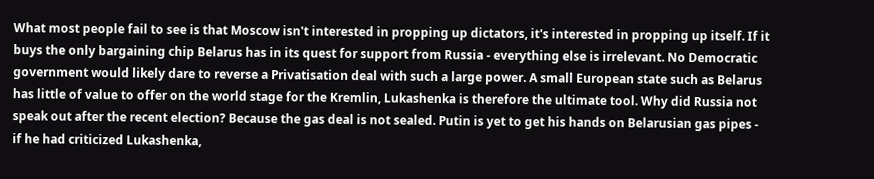What most people fail to see is that Moscow isn't interested in propping up dictators, it's interested in propping up itself. If it buys the only bargaining chip Belarus has in its quest for support from Russia - everything else is irrelevant. No Democratic government would likely dare to reverse a Privatisation deal with such a large power. A small European state such as Belarus has little of value to offer on the world stage for the Kremlin, Lukashenka is therefore the ultimate tool. Why did Russia not speak out after the recent election? Because the gas deal is not sealed. Putin is yet to get his hands on Belarusian gas pipes - if he had criticized Lukashenka,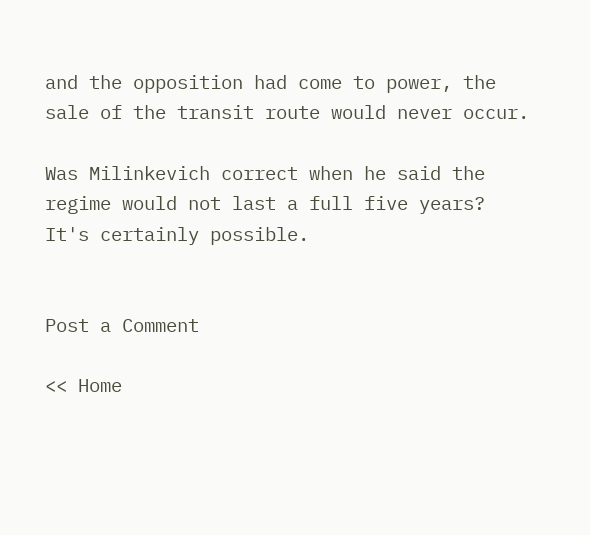and the opposition had come to power, the sale of the transit route would never occur.

Was Milinkevich correct when he said the regime would not last a full five years? It's certainly possible.


Post a Comment

<< Home